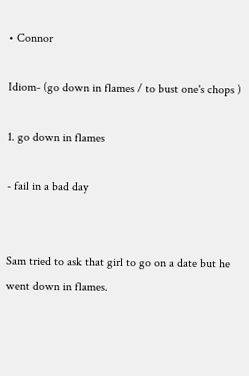• Connor

Idiom- (go down in flames / to bust one's chops )

1. go down in flames

- fail in a bad day


Sam tried to ask that girl to go on a date but he went down in flames.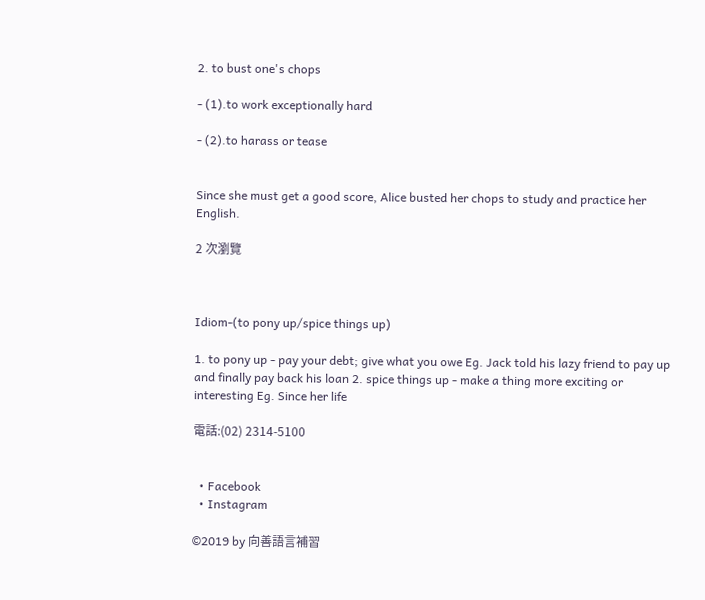2. to bust one's chops

- (1).to work exceptionally hard

- (2).to harass or tease


Since she must get a good score, Alice busted her chops to study and practice her English.

2 次瀏覽



Idiom-(to pony up/spice things up)

1. to pony up - pay your debt; give what you owe Eg. Jack told his lazy friend to pay up and finally pay back his loan 2. spice things up - make a thing more exciting or interesting Eg. Since her life

電話:(02) 2314-5100


  • Facebook
  • Instagram

©2019 by 向善語言補習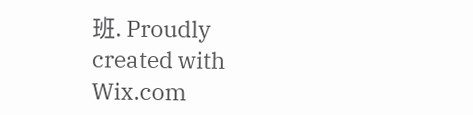班. Proudly created with Wix.com